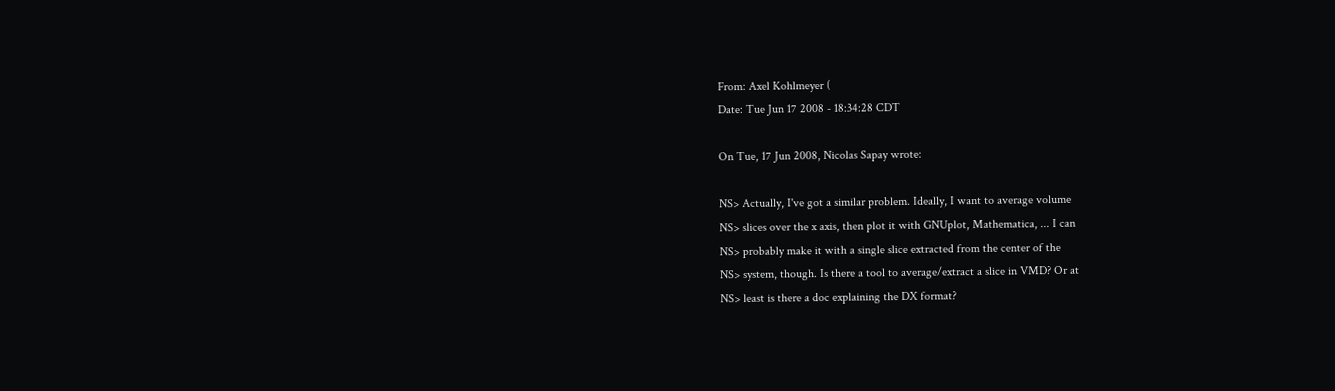From: Axel Kohlmeyer (
Date: Tue Jun 17 2008 - 18:34:28 CDT

On Tue, 17 Jun 2008, Nicolas Sapay wrote:

NS> Actually, I've got a similar problem. Ideally, I want to average volume
NS> slices over the x axis, then plot it with GNUplot, Mathematica, ... I can
NS> probably make it with a single slice extracted from the center of the
NS> system, though. Is there a tool to average/extract a slice in VMD? Or at
NS> least is there a doc explaining the DX format?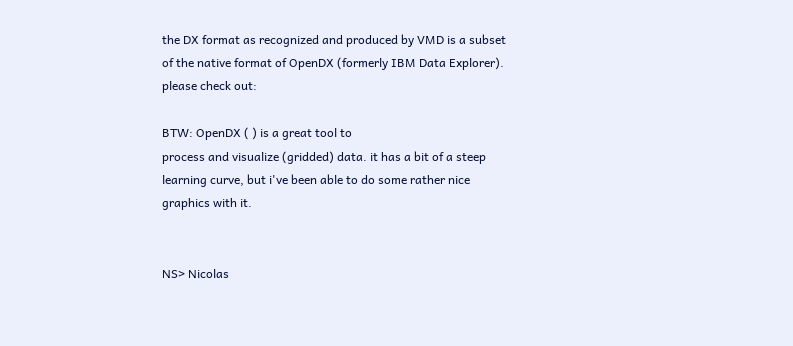the DX format as recognized and produced by VMD is a subset
of the native format of OpenDX (formerly IBM Data Explorer).
please check out:

BTW: OpenDX ( ) is a great tool to
process and visualize (gridded) data. it has a bit of a steep
learning curve, but i've been able to do some rather nice
graphics with it.


NS> Nicolas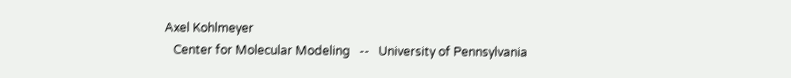Axel Kohlmeyer
   Center for Molecular Modeling   --   University of Pennsylvania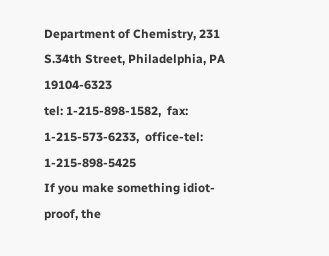Department of Chemistry, 231 S.34th Street, Philadelphia, PA 19104-6323
tel: 1-215-898-1582,  fax: 1-215-573-6233,  office-tel: 1-215-898-5425
If you make something idiot-proof, the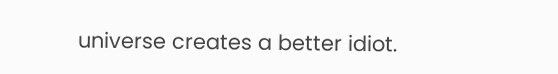universe creates a better idiot.